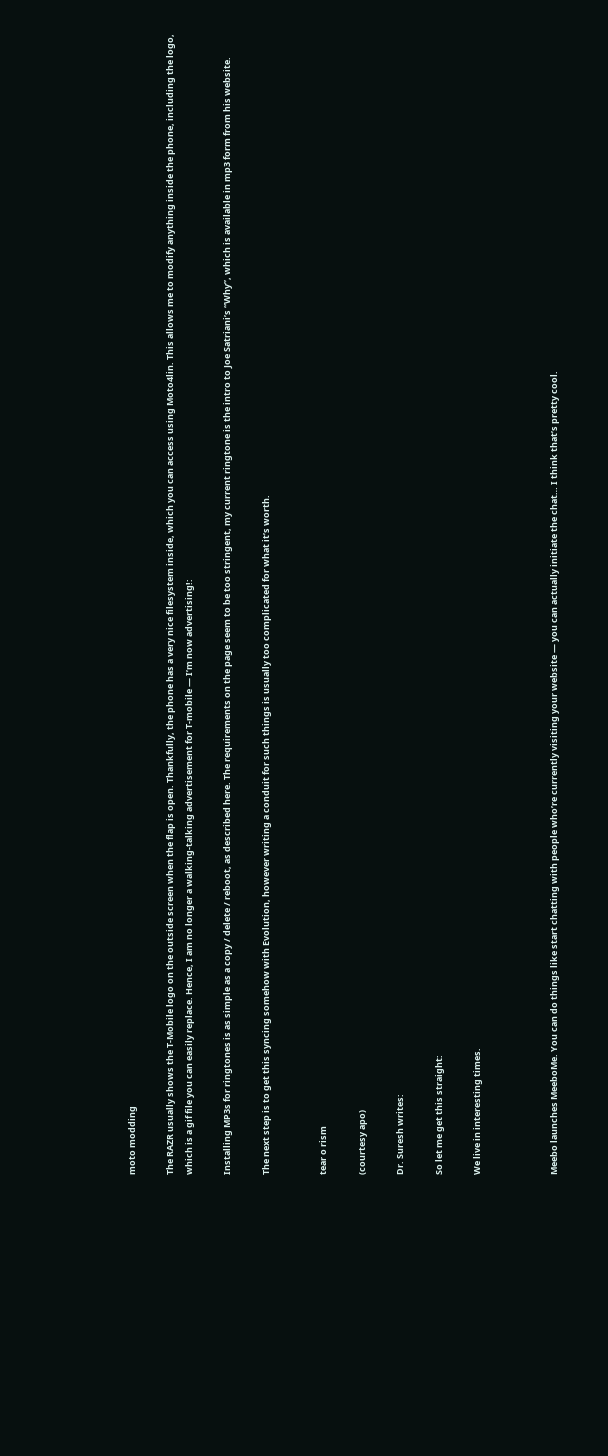moto modding

The RAZR usually shows the T-Mobile logo on the outside screen when the flap is open. Thankfully, the phone has a very nice filesystem inside, which you can access using Moto4lin. This allows me to modify anything inside the phone, including the logo, which is a gif file you can easily replace. Hence, I am no longer a walking-talking advertisement for T-mobile — I’m now advertising!:

Installing MP3s for ringtones is as simple as a copy / delete / reboot, as described here. The requirements on the page seem to be too stringent, my current ringtone is the intro to Joe Satriani’s “Why”, which is available in mp3 form from his website.

The next step is to get this syncing somehow with Evolution, however writing a conduit for such things is usually too complicated for what it’s worth.


tear o rism

(courtesy apo)

Dr. Suresh writes:

So let me get this straight:

We live in interesting times.



Meebo launches MeeboMe. You can do things like start chatting with people who’re currently visiting your website — you can actually initiate the chat… I think that’s pretty cool.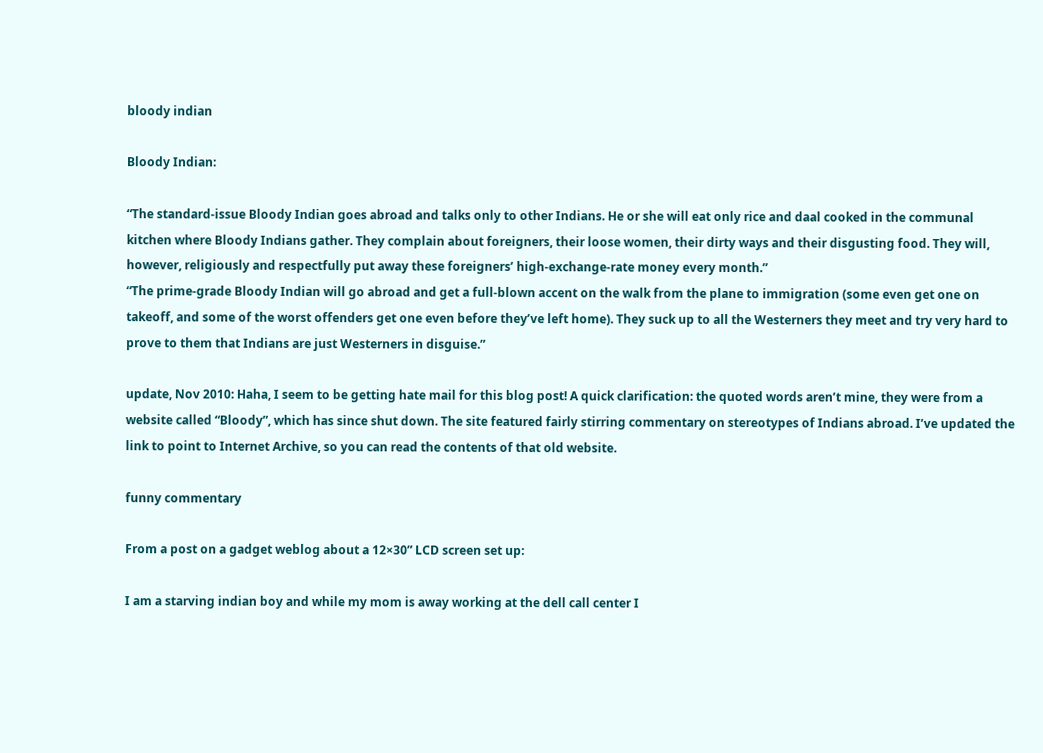bloody indian

Bloody Indian:

“The standard-issue Bloody Indian goes abroad and talks only to other Indians. He or she will eat only rice and daal cooked in the communal kitchen where Bloody Indians gather. They complain about foreigners, their loose women, their dirty ways and their disgusting food. They will, however, religiously and respectfully put away these foreigners’ high-exchange-rate money every month.”
“The prime-grade Bloody Indian will go abroad and get a full-blown accent on the walk from the plane to immigration (some even get one on takeoff, and some of the worst offenders get one even before they’ve left home). They suck up to all the Westerners they meet and try very hard to prove to them that Indians are just Westerners in disguise.”

update, Nov 2010: Haha, I seem to be getting hate mail for this blog post! A quick clarification: the quoted words aren’t mine, they were from a website called “Bloody”, which has since shut down. The site featured fairly stirring commentary on stereotypes of Indians abroad. I’ve updated the link to point to Internet Archive, so you can read the contents of that old website.

funny commentary

From a post on a gadget weblog about a 12×30” LCD screen set up:

I am a starving indian boy and while my mom is away working at the dell call center I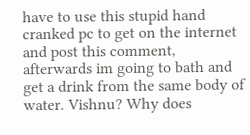have to use this stupid hand cranked pc to get on the internet and post this comment, afterwards im going to bath and get a drink from the same body of water. Vishnu? Why does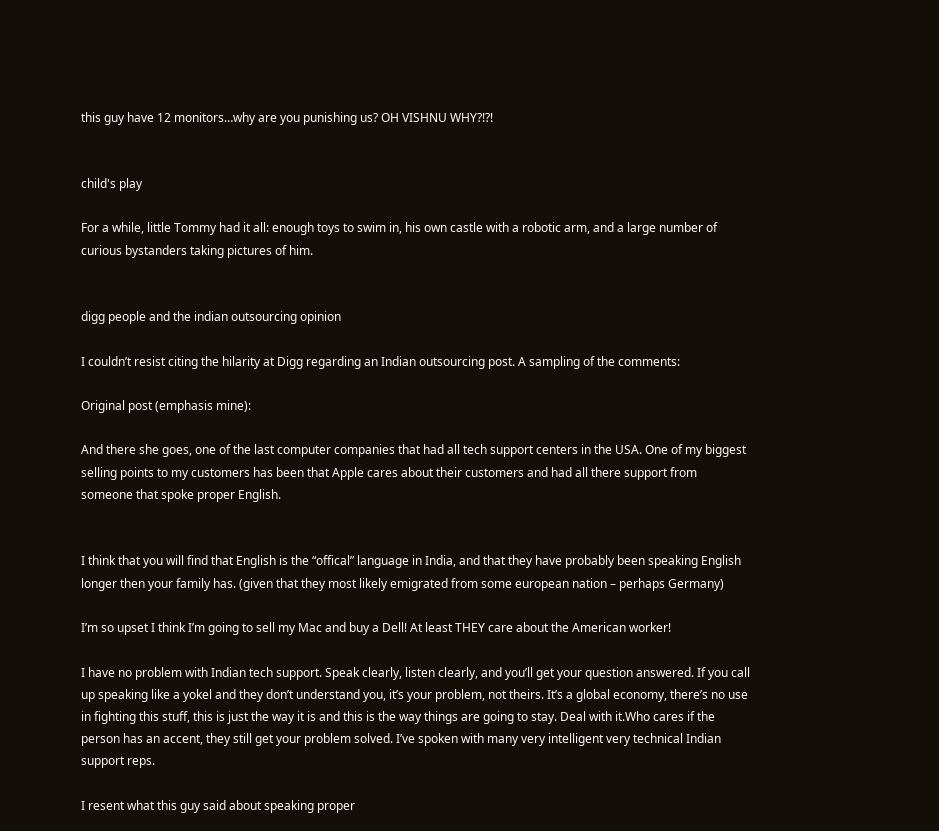this guy have 12 monitors…why are you punishing us? OH VISHNU WHY?!?!


child's play

For a while, little Tommy had it all: enough toys to swim in, his own castle with a robotic arm, and a large number of curious bystanders taking pictures of him.


digg people and the indian outsourcing opinion

I couldn’t resist citing the hilarity at Digg regarding an Indian outsourcing post. A sampling of the comments:

Original post (emphasis mine):

And there she goes, one of the last computer companies that had all tech support centers in the USA. One of my biggest selling points to my customers has been that Apple cares about their customers and had all there support from someone that spoke proper English.


I think that you will find that English is the “offical” language in India, and that they have probably been speaking English longer then your family has. (given that they most likely emigrated from some european nation – perhaps Germany)

I’m so upset I think I’m going to sell my Mac and buy a Dell! At least THEY care about the American worker!

I have no problem with Indian tech support. Speak clearly, listen clearly, and you’ll get your question answered. If you call up speaking like a yokel and they don’t understand you, it’s your problem, not theirs. It’s a global economy, there’s no use in fighting this stuff, this is just the way it is and this is the way things are going to stay. Deal with it.Who cares if the person has an accent, they still get your problem solved. I’ve spoken with many very intelligent very technical Indian support reps.

I resent what this guy said about speaking proper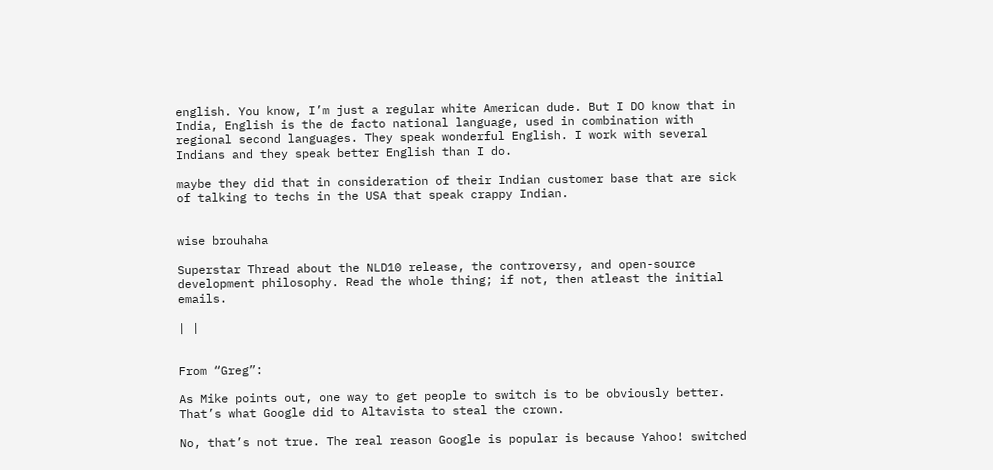english. You know, I’m just a regular white American dude. But I DO know that in India, English is the de facto national language, used in combination with regional second languages. They speak wonderful English. I work with several Indians and they speak better English than I do.

maybe they did that in consideration of their Indian customer base that are sick of talking to techs in the USA that speak crappy Indian.


wise brouhaha

Superstar Thread about the NLD10 release, the controversy, and open-source development philosophy. Read the whole thing; if not, then atleast the initial emails.

| |


From “Greg”:

As Mike points out, one way to get people to switch is to be obviously better. That’s what Google did to Altavista to steal the crown.

No, that’s not true. The real reason Google is popular is because Yahoo! switched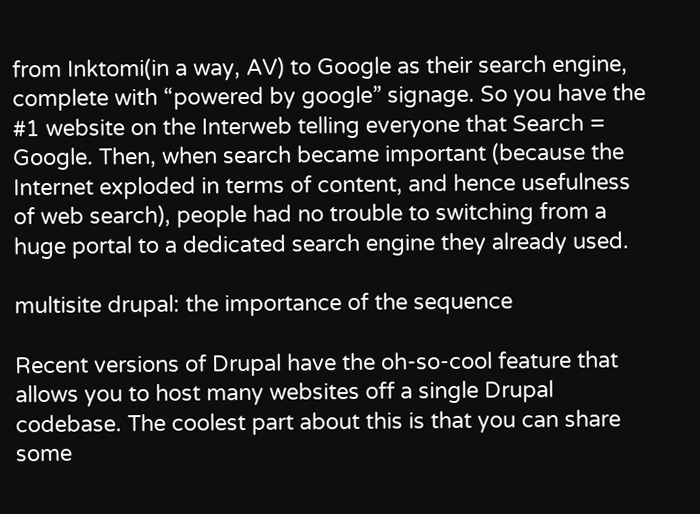from Inktomi(in a way, AV) to Google as their search engine, complete with “powered by google” signage. So you have the #1 website on the Interweb telling everyone that Search = Google. Then, when search became important (because the Internet exploded in terms of content, and hence usefulness of web search), people had no trouble to switching from a huge portal to a dedicated search engine they already used.

multisite drupal: the importance of the sequence

Recent versions of Drupal have the oh-so-cool feature that allows you to host many websites off a single Drupal codebase. The coolest part about this is that you can share some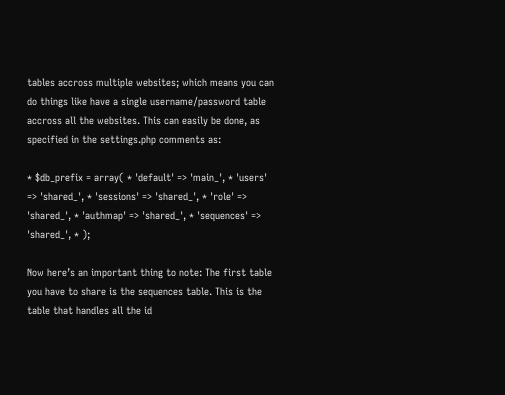tables accross multiple websites; which means you can do things like have a single username/password table accross all the websites. This can easily be done, as specified in the settings.php comments as:

* $db_prefix = array( * 'default' => 'main_', * 'users' => 'shared_', * 'sessions' => 'shared_', * 'role' => 'shared_', * 'authmap' => 'shared_', * 'sequences' => 'shared_', * );

Now here’s an important thing to note: The first table you have to share is the sequences table. This is the table that handles all the id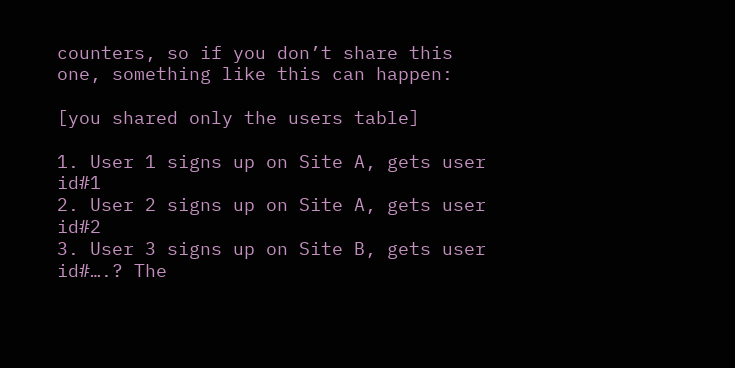counters, so if you don’t share this one, something like this can happen:

[you shared only the users table]

1. User 1 signs up on Site A, gets user id#1
2. User 2 signs up on Site A, gets user id#2
3. User 3 signs up on Site B, gets user id#….? The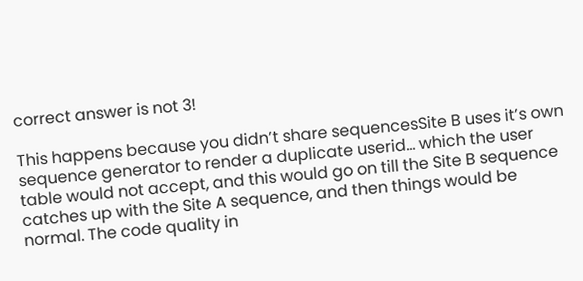correct answer is not 3!

This happens because you didn’t share sequencesSite B uses it’s own sequence generator to render a duplicate userid… which the user table would not accept, and this would go on till the Site B sequence catches up with the Site A sequence, and then things would be normal. The code quality in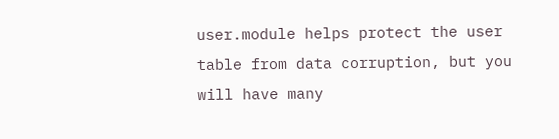user.module helps protect the user table from data corruption, but you will have many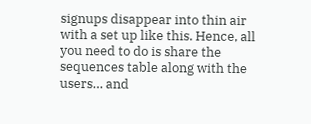signups disappear into thin air with a set up like this. Hence, all you need to do is share the sequences table along with the users… and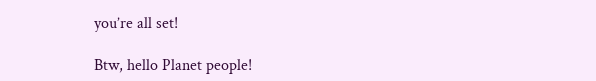you’re all set!

Btw, hello Planet people!